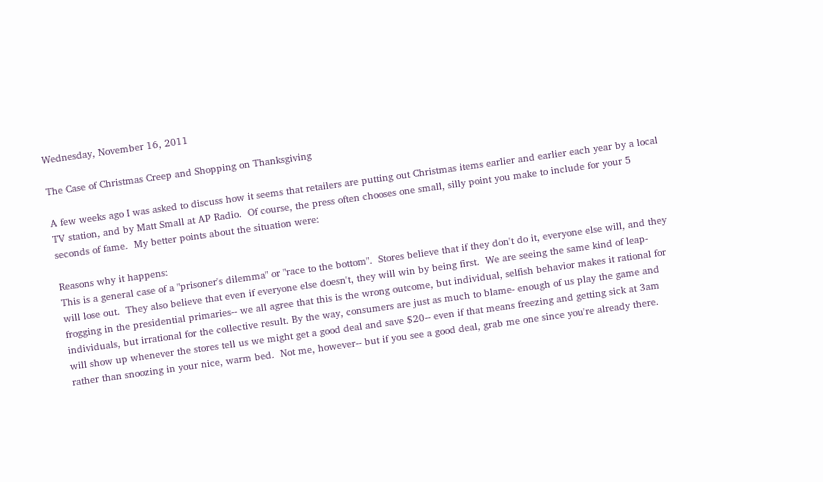Wednesday, November 16, 2011

The Case of Christmas Creep and Shopping on Thanksgiving

A few weeks ago I was asked to discuss how it seems that retailers are putting out Christmas items earlier and earlier each year by a local TV station, and by Matt Small at AP Radio.  Of course, the press often chooses one small, silly point you make to include for your 5 seconds of fame.  My better points about the situation were:

Reasons why it happens:
This is a general case of a "prisoner's dilemma" or "race to the bottom".  Stores believe that if they don't do it, everyone else will, and they will lose out.  They also believe that even if everyone else doesn't, they will win by being first.  We are seeing the same kind of leap-frogging in the presidential primaries-- we all agree that this is the wrong outcome, but individual, selfish behavior makes it rational for individuals, but irrational for the collective result. By the way, consumers are just as much to blame- enough of us play the game and will show up whenever the stores tell us we might get a good deal and save $20-- even if that means freezing and getting sick at 3am rather than snoozing in your nice, warm bed.  Not me, however-- but if you see a good deal, grab me one since you're already there.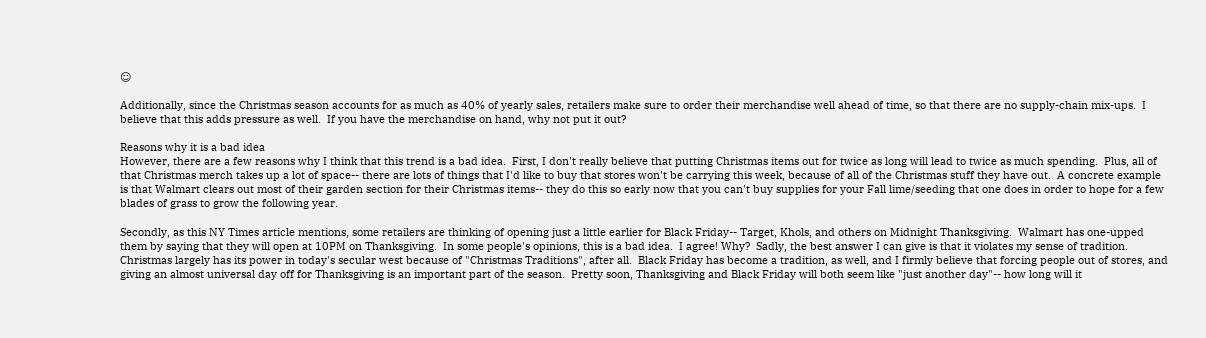☺

Additionally, since the Christmas season accounts for as much as 40% of yearly sales, retailers make sure to order their merchandise well ahead of time, so that there are no supply-chain mix-ups.  I believe that this adds pressure as well.  If you have the merchandise on hand, why not put it out?

Reasons why it is a bad idea
However, there are a few reasons why I think that this trend is a bad idea.  First, I don't really believe that putting Christmas items out for twice as long will lead to twice as much spending.  Plus, all of that Christmas merch takes up a lot of space-- there are lots of things that I'd like to buy that stores won't be carrying this week, because of all of the Christmas stuff they have out.  A concrete example is that Walmart clears out most of their garden section for their Christmas items-- they do this so early now that you can't buy supplies for your Fall lime/seeding that one does in order to hope for a few blades of grass to grow the following year.

Secondly, as this NY Times article mentions, some retailers are thinking of opening just a little earlier for Black Friday-- Target, Khols, and others on Midnight Thanksgiving.  Walmart has one-upped them by saying that they will open at 10PM on Thanksgiving.  In some people's opinions, this is a bad idea.  I agree! Why?  Sadly, the best answer I can give is that it violates my sense of tradition.  Christmas largely has its power in today's secular west because of "Christmas Traditions", after all.  Black Friday has become a tradition, as well, and I firmly believe that forcing people out of stores, and giving an almost universal day off for Thanksgiving is an important part of the season.  Pretty soon, Thanksgiving and Black Friday will both seem like "just another day"-- how long will it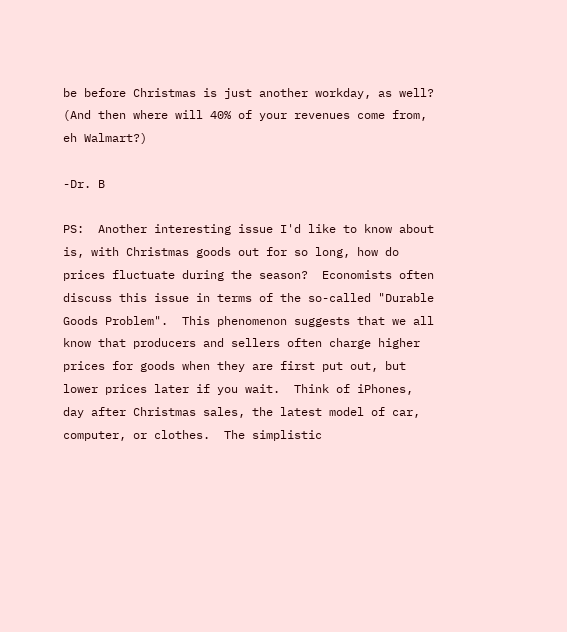be before Christmas is just another workday, as well? (And then where will 40% of your revenues come from, eh Walmart?)

-Dr. B

PS:  Another interesting issue I'd like to know about is, with Christmas goods out for so long, how do prices fluctuate during the season?  Economists often discuss this issue in terms of the so-called "Durable Goods Problem".  This phenomenon suggests that we all know that producers and sellers often charge higher prices for goods when they are first put out, but lower prices later if you wait.  Think of iPhones, day after Christmas sales, the latest model of car, computer, or clothes.  The simplistic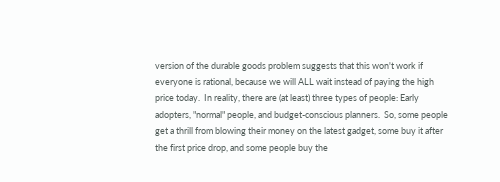version of the durable goods problem suggests that this won't work if everyone is rational, because we will ALL wait instead of paying the high price today.  In reality, there are (at least) three types of people: Early adopters, "normal" people, and budget-conscious planners.  So, some people get a thrill from blowing their money on the latest gadget, some buy it after the first price drop, and some people buy the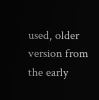used, older version from the early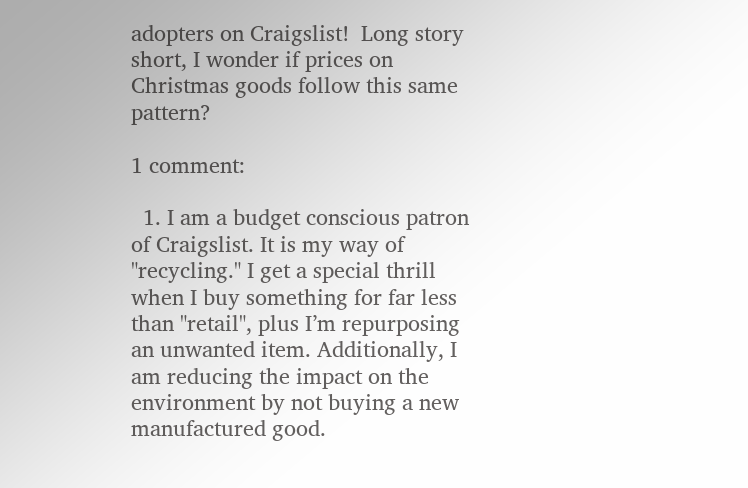adopters on Craigslist!  Long story short, I wonder if prices on Christmas goods follow this same pattern?

1 comment:

  1. I am a budget conscious patron of Craigslist. It is my way of "recycling." I get a special thrill when I buy something for far less than "retail", plus I’m repurposing an unwanted item. Additionally, I am reducing the impact on the environment by not buying a new manufactured good.